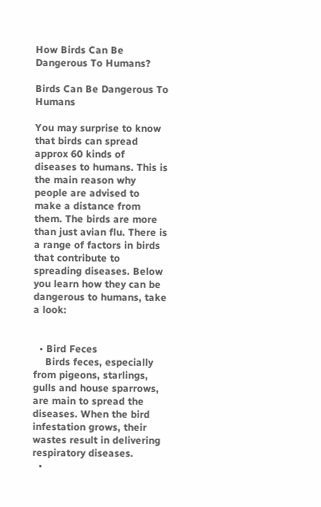How Birds Can Be Dangerous To Humans?

Birds Can Be Dangerous To Humans

You may surprise to know that birds can spread approx 60 kinds of diseases to humans. This is the main reason why people are advised to make a distance from them. The birds are more than just avian flu. There is a range of factors in birds that contribute to spreading diseases. Below you learn how they can be dangerous to humans, take a look:


  • Bird Feces
    Birds feces, especially from pigeons, starlings, gulls and house sparrows, are main to spread the diseases. When the bird infestation grows, their wastes result in delivering respiratory diseases.
  •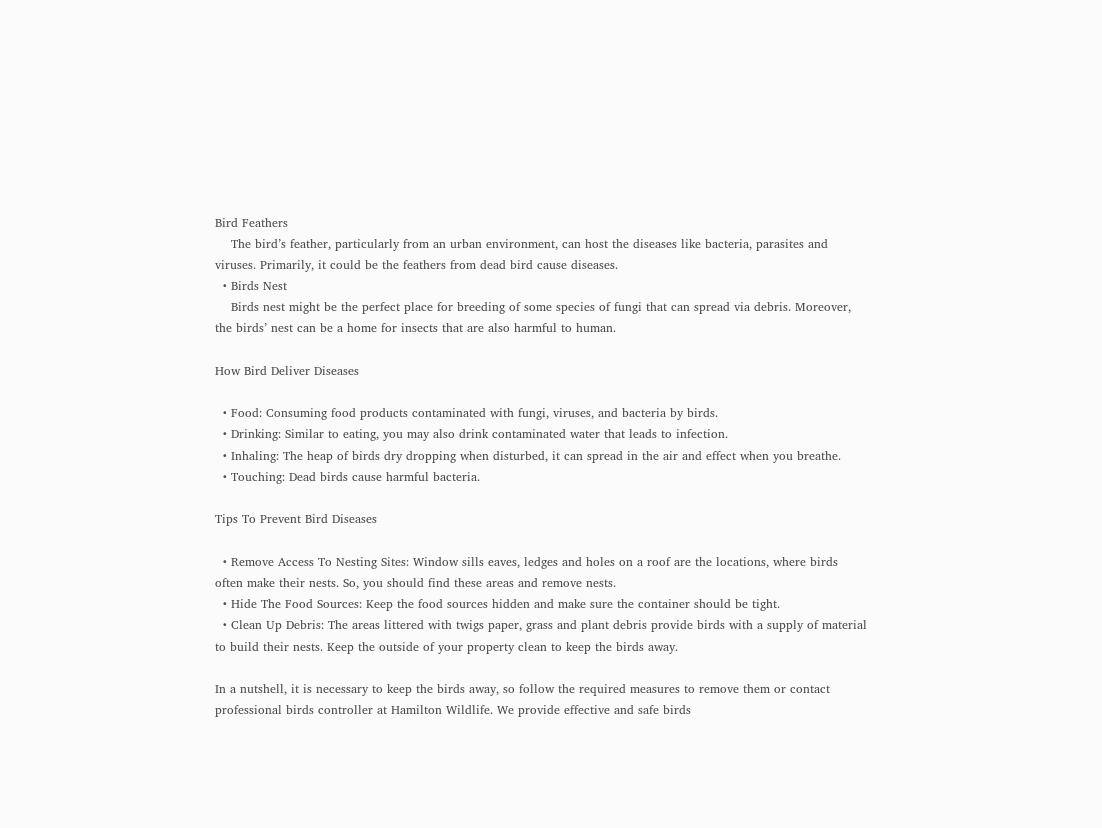Bird Feathers
    The bird’s feather, particularly from an urban environment, can host the diseases like bacteria, parasites and viruses. Primarily, it could be the feathers from dead bird cause diseases.
  • Birds Nest
    Birds nest might be the perfect place for breeding of some species of fungi that can spread via debris. Moreover, the birds’ nest can be a home for insects that are also harmful to human.

How Bird Deliver Diseases

  • Food: Consuming food products contaminated with fungi, viruses, and bacteria by birds.
  • Drinking: Similar to eating, you may also drink contaminated water that leads to infection.
  • Inhaling: The heap of birds dry dropping when disturbed, it can spread in the air and effect when you breathe.
  • Touching: Dead birds cause harmful bacteria.

Tips To Prevent Bird Diseases

  • Remove Access To Nesting Sites: Window sills eaves, ledges and holes on a roof are the locations, where birds often make their nests. So, you should find these areas and remove nests.
  • Hide The Food Sources: Keep the food sources hidden and make sure the container should be tight.
  • Clean Up Debris: The areas littered with twigs paper, grass and plant debris provide birds with a supply of material to build their nests. Keep the outside of your property clean to keep the birds away.

In a nutshell, it is necessary to keep the birds away, so follow the required measures to remove them or contact professional birds controller at Hamilton Wildlife. We provide effective and safe birds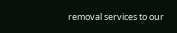removal services to our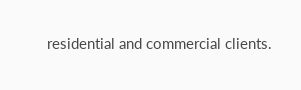residential and commercial clients.